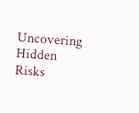Uncovering Hidden Risks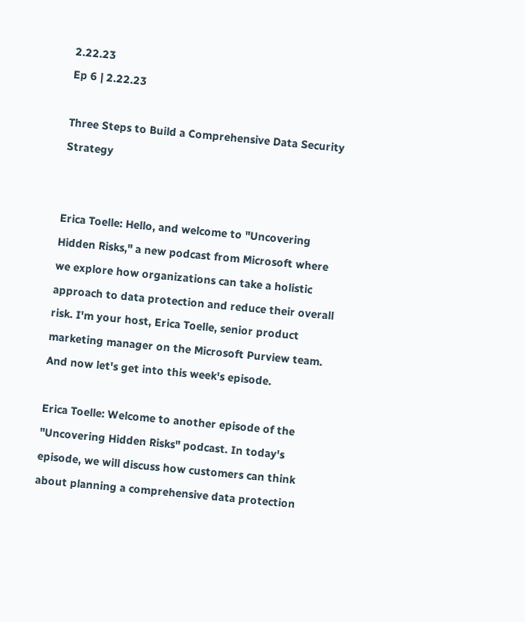2.22.23
Ep 6 | 2.22.23

Three Steps to Build a Comprehensive Data Security Strategy


Erica Toelle: Hello, and welcome to "Uncovering Hidden Risks," a new podcast from Microsoft where we explore how organizations can take a holistic approach to data protection and reduce their overall risk. I'm your host, Erica Toelle, senior product marketing manager on the Microsoft Purview team. And now let's get into this week's episode.

Erica Toelle: Welcome to another episode of the "Uncovering Hidden Risks" podcast. In today's episode, we will discuss how customers can think about planning a comprehensive data protection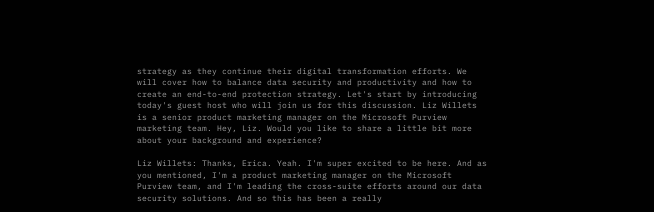strategy as they continue their digital transformation efforts. We will cover how to balance data security and productivity and how to create an end-to-end protection strategy. Let's start by introducing today's guest host who will join us for this discussion. Liz Willets is a senior product marketing manager on the Microsoft Purview marketing team. Hey, Liz. Would you like to share a little bit more about your background and experience?

Liz Willets: Thanks, Erica. Yeah. I'm super excited to be here. And as you mentioned, I'm a product marketing manager on the Microsoft Purview team, and I'm leading the cross-suite efforts around our data security solutions. And so this has been a really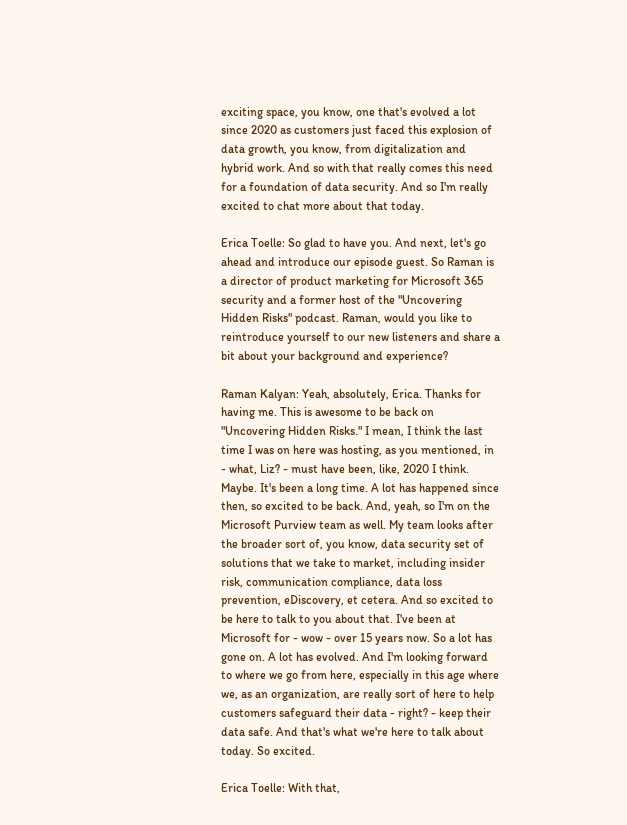exciting space, you know, one that's evolved a lot since 2020 as customers just faced this explosion of data growth, you know, from digitalization and hybrid work. And so with that really comes this need for a foundation of data security. And so I'm really excited to chat more about that today.

Erica Toelle: So glad to have you. And next, let's go ahead and introduce our episode guest. So Raman is a director of product marketing for Microsoft 365 security and a former host of the "Uncovering Hidden Risks" podcast. Raman, would you like to reintroduce yourself to our new listeners and share a bit about your background and experience?

Raman Kalyan: Yeah, absolutely, Erica. Thanks for having me. This is awesome to be back on "Uncovering Hidden Risks." I mean, I think the last time I was on here was hosting, as you mentioned, in - what, Liz? - must have been, like, 2020 I think. Maybe. It's been a long time. A lot has happened since then, so excited to be back. And, yeah, so I'm on the Microsoft Purview team as well. My team looks after the broader sort of, you know, data security set of solutions that we take to market, including insider risk, communication compliance, data loss prevention, eDiscovery, et cetera. And so excited to be here to talk to you about that. I've been at Microsoft for - wow - over 15 years now. So a lot has gone on. A lot has evolved. And I'm looking forward to where we go from here, especially in this age where we, as an organization, are really sort of here to help customers safeguard their data - right? - keep their data safe. And that's what we're here to talk about today. So excited.

Erica Toelle: With that,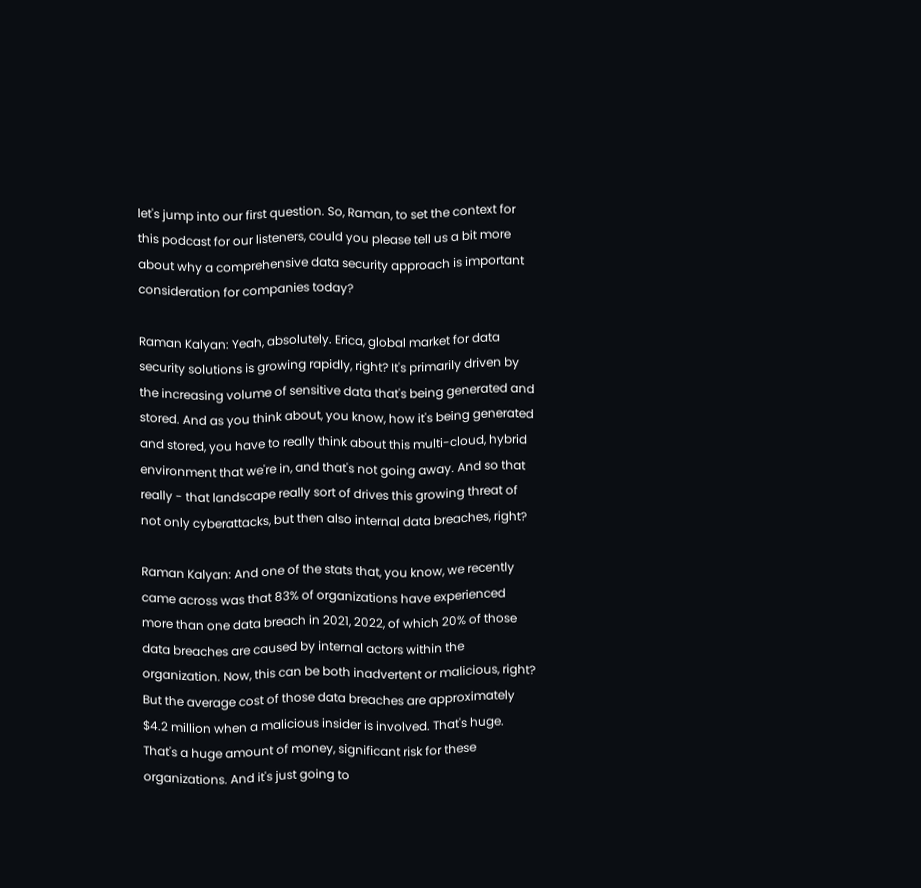let's jump into our first question. So, Raman, to set the context for this podcast for our listeners, could you please tell us a bit more about why a comprehensive data security approach is important consideration for companies today?

Raman Kalyan: Yeah, absolutely. Erica, global market for data security solutions is growing rapidly, right? It's primarily driven by the increasing volume of sensitive data that's being generated and stored. And as you think about, you know, how it's being generated and stored, you have to really think about this multi-cloud, hybrid environment that we're in, and that's not going away. And so that really - that landscape really sort of drives this growing threat of not only cyberattacks, but then also internal data breaches, right?

Raman Kalyan: And one of the stats that, you know, we recently came across was that 83% of organizations have experienced more than one data breach in 2021, 2022, of which 20% of those data breaches are caused by internal actors within the organization. Now, this can be both inadvertent or malicious, right? But the average cost of those data breaches are approximately $4.2 million when a malicious insider is involved. That's huge. That's a huge amount of money, significant risk for these organizations. And it's just going to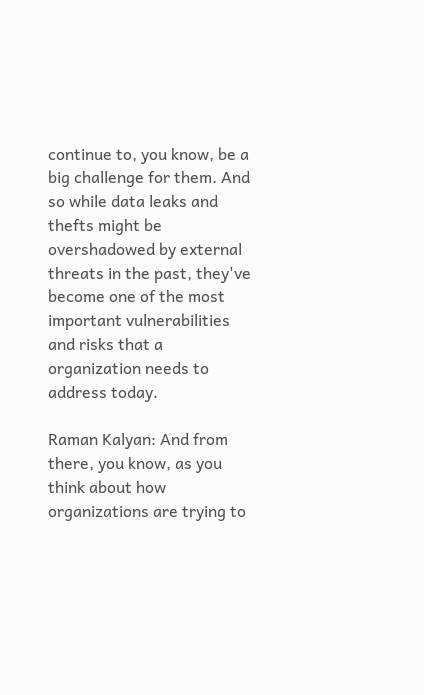continue to, you know, be a big challenge for them. And so while data leaks and thefts might be overshadowed by external threats in the past, they've become one of the most important vulnerabilities and risks that a organization needs to address today.

Raman Kalyan: And from there, you know, as you think about how organizations are trying to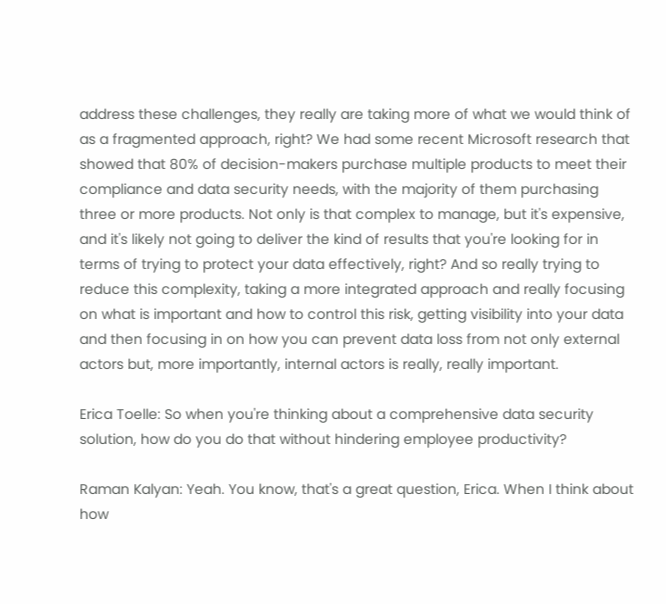address these challenges, they really are taking more of what we would think of as a fragmented approach, right? We had some recent Microsoft research that showed that 80% of decision-makers purchase multiple products to meet their compliance and data security needs, with the majority of them purchasing three or more products. Not only is that complex to manage, but it's expensive, and it's likely not going to deliver the kind of results that you're looking for in terms of trying to protect your data effectively, right? And so really trying to reduce this complexity, taking a more integrated approach and really focusing on what is important and how to control this risk, getting visibility into your data and then focusing in on how you can prevent data loss from not only external actors but, more importantly, internal actors is really, really important.

Erica Toelle: So when you're thinking about a comprehensive data security solution, how do you do that without hindering employee productivity?

Raman Kalyan: Yeah. You know, that's a great question, Erica. When I think about how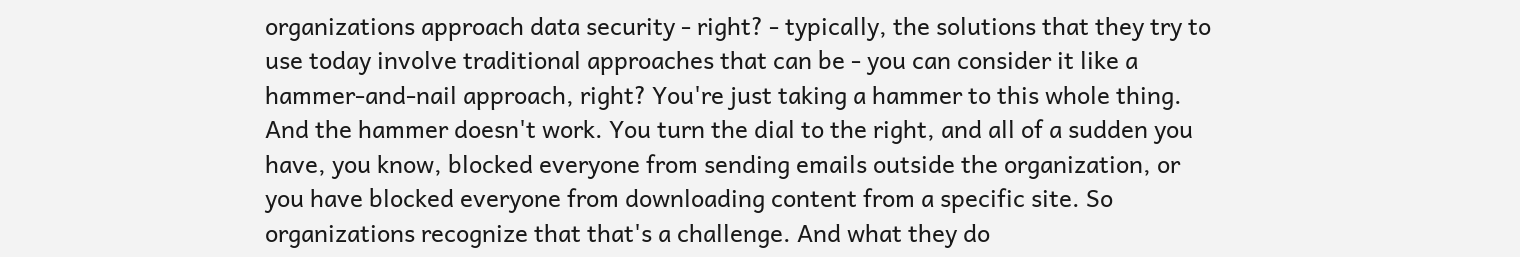organizations approach data security - right? - typically, the solutions that they try to use today involve traditional approaches that can be - you can consider it like a hammer-and-nail approach, right? You're just taking a hammer to this whole thing. And the hammer doesn't work. You turn the dial to the right, and all of a sudden you have, you know, blocked everyone from sending emails outside the organization, or you have blocked everyone from downloading content from a specific site. So organizations recognize that that's a challenge. And what they do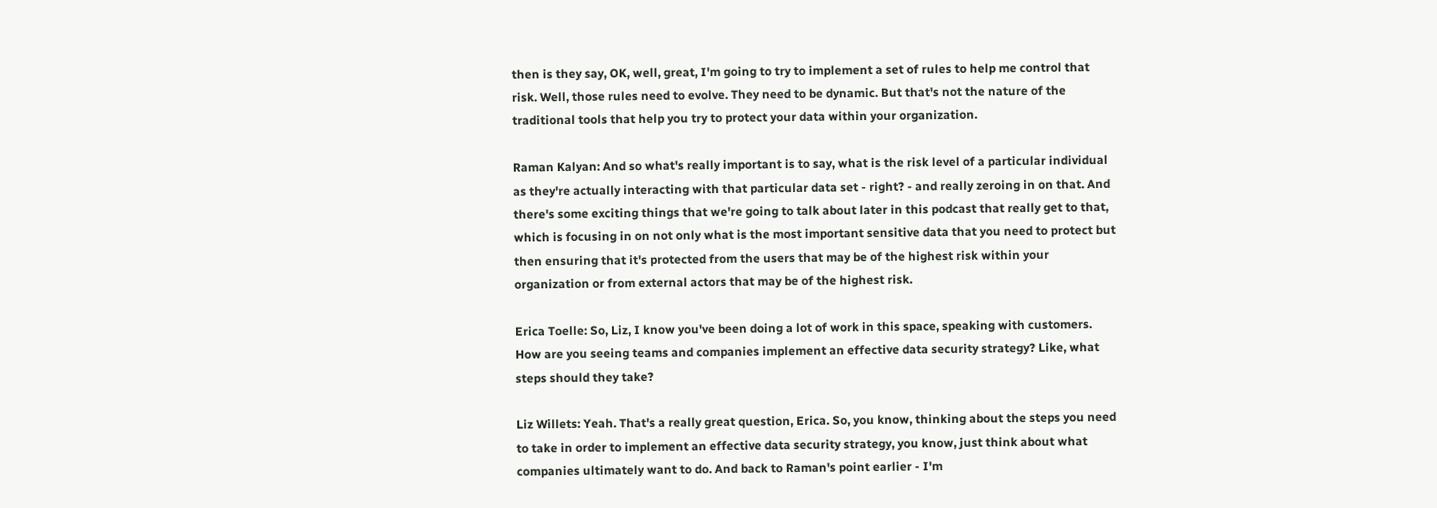then is they say, OK, well, great, I'm going to try to implement a set of rules to help me control that risk. Well, those rules need to evolve. They need to be dynamic. But that's not the nature of the traditional tools that help you try to protect your data within your organization.

Raman Kalyan: And so what's really important is to say, what is the risk level of a particular individual as they're actually interacting with that particular data set - right? - and really zeroing in on that. And there's some exciting things that we're going to talk about later in this podcast that really get to that, which is focusing in on not only what is the most important sensitive data that you need to protect but then ensuring that it's protected from the users that may be of the highest risk within your organization or from external actors that may be of the highest risk.

Erica Toelle: So, Liz, I know you've been doing a lot of work in this space, speaking with customers. How are you seeing teams and companies implement an effective data security strategy? Like, what steps should they take?

Liz Willets: Yeah. That's a really great question, Erica. So, you know, thinking about the steps you need to take in order to implement an effective data security strategy, you know, just think about what companies ultimately want to do. And back to Raman's point earlier - I'm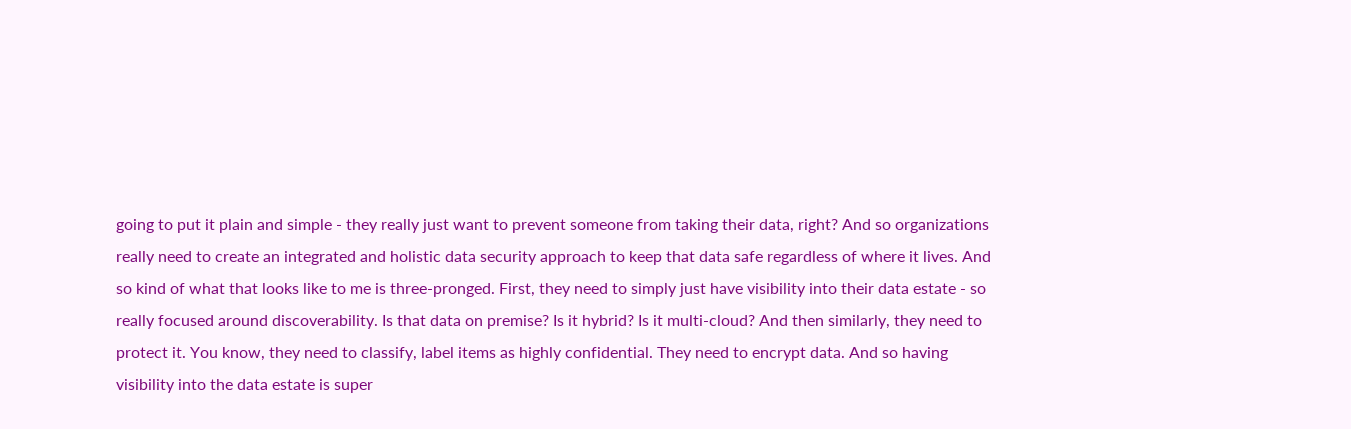going to put it plain and simple - they really just want to prevent someone from taking their data, right? And so organizations really need to create an integrated and holistic data security approach to keep that data safe regardless of where it lives. And so kind of what that looks like to me is three-pronged. First, they need to simply just have visibility into their data estate - so really focused around discoverability. Is that data on premise? Is it hybrid? Is it multi-cloud? And then similarly, they need to protect it. You know, they need to classify, label items as highly confidential. They need to encrypt data. And so having visibility into the data estate is super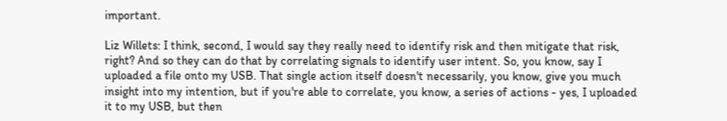important.

Liz Willets: I think, second, I would say they really need to identify risk and then mitigate that risk, right? And so they can do that by correlating signals to identify user intent. So, you know, say I uploaded a file onto my USB. That single action itself doesn't necessarily, you know, give you much insight into my intention, but if you're able to correlate, you know, a series of actions - yes, I uploaded it to my USB, but then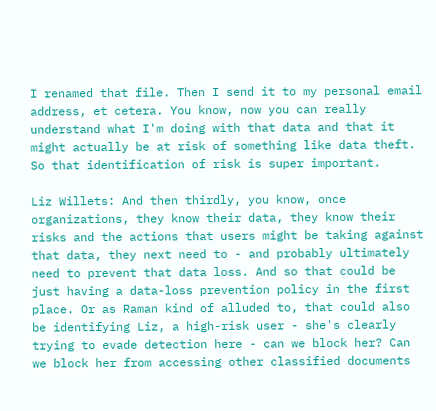I renamed that file. Then I send it to my personal email address, et cetera. You know, now you can really understand what I'm doing with that data and that it might actually be at risk of something like data theft. So that identification of risk is super important.

Liz Willets: And then thirdly, you know, once organizations, they know their data, they know their risks and the actions that users might be taking against that data, they next need to - and probably ultimately need to prevent that data loss. And so that could be just having a data-loss prevention policy in the first place. Or as Raman kind of alluded to, that could also be identifying Liz, a high-risk user - she's clearly trying to evade detection here - can we block her? Can we block her from accessing other classified documents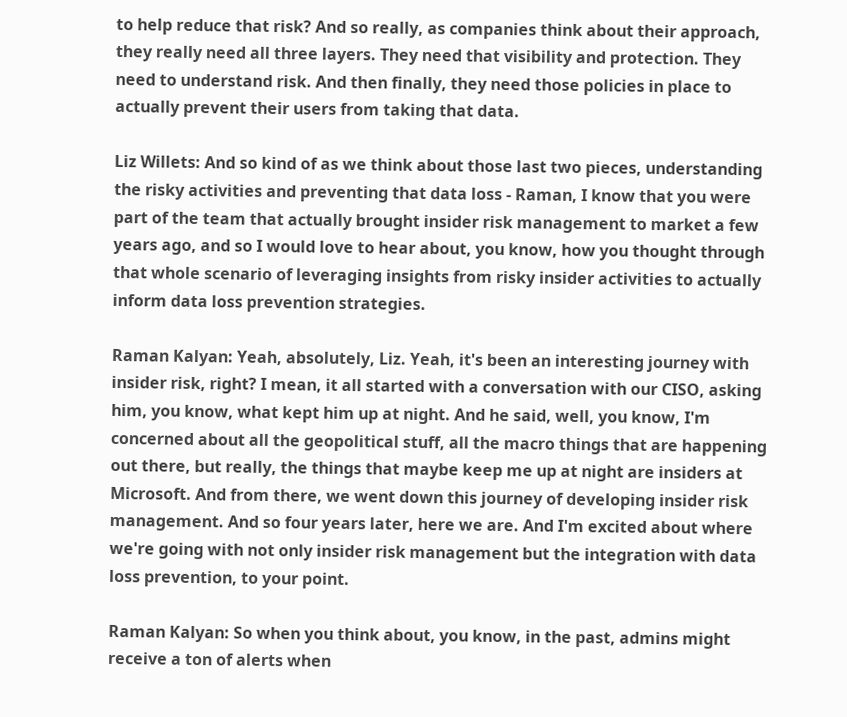to help reduce that risk? And so really, as companies think about their approach, they really need all three layers. They need that visibility and protection. They need to understand risk. And then finally, they need those policies in place to actually prevent their users from taking that data.

Liz Willets: And so kind of as we think about those last two pieces, understanding the risky activities and preventing that data loss - Raman, I know that you were part of the team that actually brought insider risk management to market a few years ago, and so I would love to hear about, you know, how you thought through that whole scenario of leveraging insights from risky insider activities to actually inform data loss prevention strategies.

Raman Kalyan: Yeah, absolutely, Liz. Yeah, it's been an interesting journey with insider risk, right? I mean, it all started with a conversation with our CISO, asking him, you know, what kept him up at night. And he said, well, you know, I'm concerned about all the geopolitical stuff, all the macro things that are happening out there, but really, the things that maybe keep me up at night are insiders at Microsoft. And from there, we went down this journey of developing insider risk management. And so four years later, here we are. And I'm excited about where we're going with not only insider risk management but the integration with data loss prevention, to your point.

Raman Kalyan: So when you think about, you know, in the past, admins might receive a ton of alerts when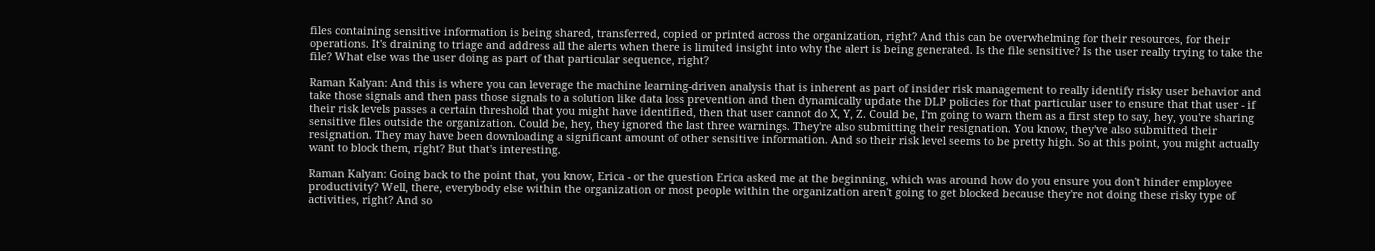files containing sensitive information is being shared, transferred, copied or printed across the organization, right? And this can be overwhelming for their resources, for their operations. It's draining to triage and address all the alerts when there is limited insight into why the alert is being generated. Is the file sensitive? Is the user really trying to take the file? What else was the user doing as part of that particular sequence, right?

Raman Kalyan: And this is where you can leverage the machine learning-driven analysis that is inherent as part of insider risk management to really identify risky user behavior and take those signals and then pass those signals to a solution like data loss prevention and then dynamically update the DLP policies for that particular user to ensure that that user - if their risk levels passes a certain threshold that you might have identified, then that user cannot do X, Y, Z. Could be, I'm going to warn them as a first step to say, hey, you're sharing sensitive files outside the organization. Could be, hey, they ignored the last three warnings. They're also submitting their resignation. You know, they've also submitted their resignation. They may have been downloading a significant amount of other sensitive information. And so their risk level seems to be pretty high. So at this point, you might actually want to block them, right? But that's interesting.

Raman Kalyan: Going back to the point that, you know, Erica - or the question Erica asked me at the beginning, which was around how do you ensure you don't hinder employee productivity? Well, there, everybody else within the organization or most people within the organization aren't going to get blocked because they're not doing these risky type of activities, right? And so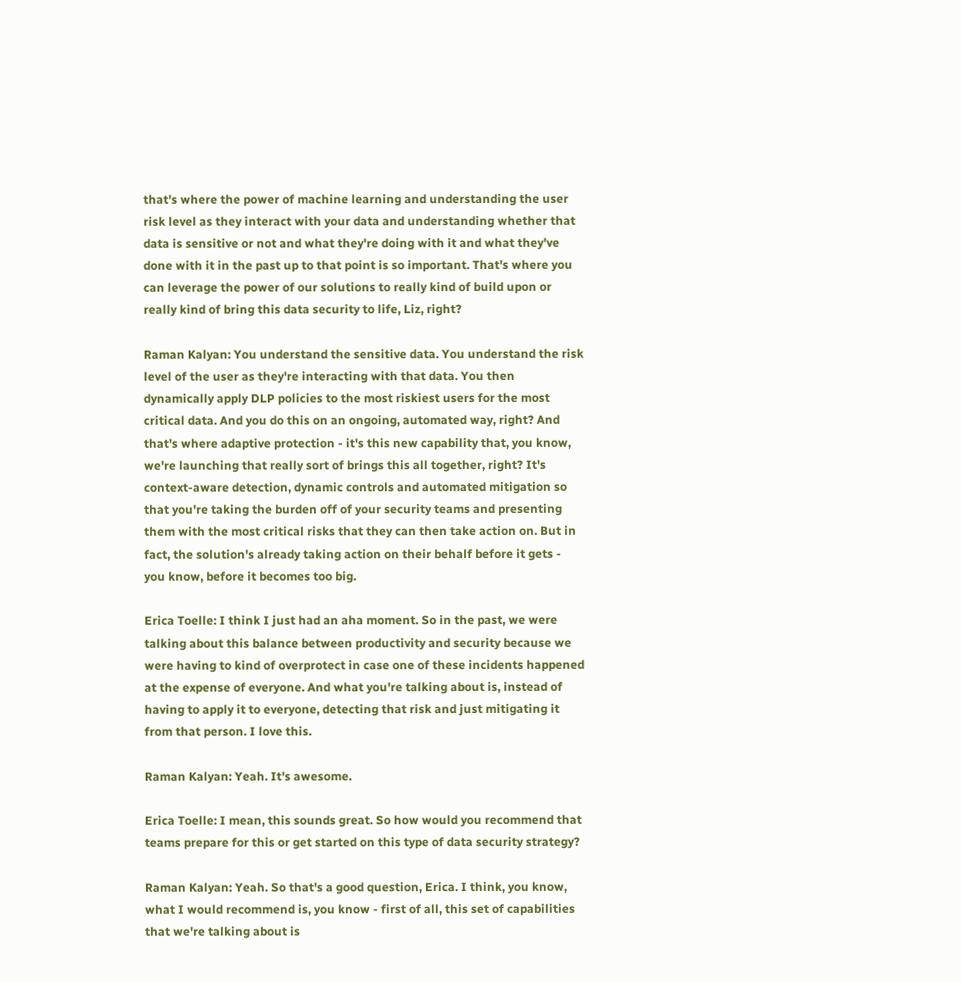that's where the power of machine learning and understanding the user risk level as they interact with your data and understanding whether that data is sensitive or not and what they're doing with it and what they've done with it in the past up to that point is so important. That's where you can leverage the power of our solutions to really kind of build upon or really kind of bring this data security to life, Liz, right?

Raman Kalyan: You understand the sensitive data. You understand the risk level of the user as they're interacting with that data. You then dynamically apply DLP policies to the most riskiest users for the most critical data. And you do this on an ongoing, automated way, right? And that's where adaptive protection - it's this new capability that, you know, we're launching that really sort of brings this all together, right? It's context-aware detection, dynamic controls and automated mitigation so that you're taking the burden off of your security teams and presenting them with the most critical risks that they can then take action on. But in fact, the solution's already taking action on their behalf before it gets - you know, before it becomes too big.

Erica Toelle: I think I just had an aha moment. So in the past, we were talking about this balance between productivity and security because we were having to kind of overprotect in case one of these incidents happened at the expense of everyone. And what you're talking about is, instead of having to apply it to everyone, detecting that risk and just mitigating it from that person. I love this.

Raman Kalyan: Yeah. It's awesome.

Erica Toelle: I mean, this sounds great. So how would you recommend that teams prepare for this or get started on this type of data security strategy?

Raman Kalyan: Yeah. So that's a good question, Erica. I think, you know, what I would recommend is, you know - first of all, this set of capabilities that we're talking about is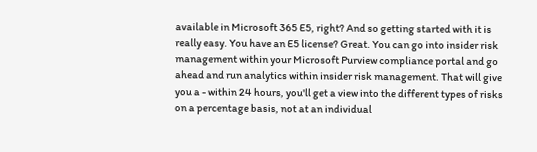available in Microsoft 365 E5, right? And so getting started with it is really easy. You have an E5 license? Great. You can go into insider risk management within your Microsoft Purview compliance portal and go ahead and run analytics within insider risk management. That will give you a - within 24 hours, you'll get a view into the different types of risks on a percentage basis, not at an individual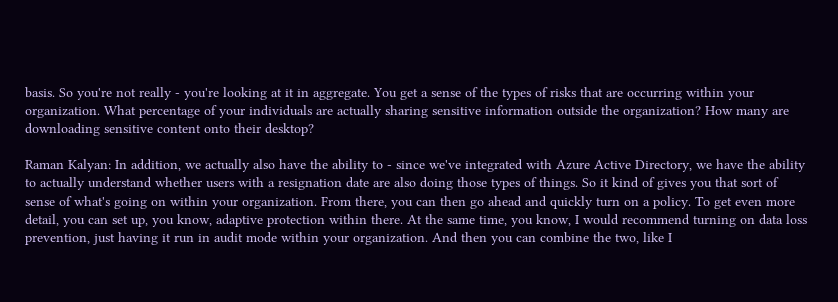basis. So you're not really - you're looking at it in aggregate. You get a sense of the types of risks that are occurring within your organization. What percentage of your individuals are actually sharing sensitive information outside the organization? How many are downloading sensitive content onto their desktop?

Raman Kalyan: In addition, we actually also have the ability to - since we've integrated with Azure Active Directory, we have the ability to actually understand whether users with a resignation date are also doing those types of things. So it kind of gives you that sort of sense of what's going on within your organization. From there, you can then go ahead and quickly turn on a policy. To get even more detail, you can set up, you know, adaptive protection within there. At the same time, you know, I would recommend turning on data loss prevention, just having it run in audit mode within your organization. And then you can combine the two, like I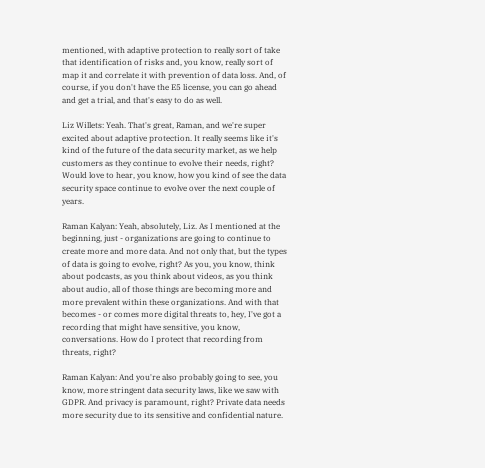mentioned, with adaptive protection to really sort of take that identification of risks and, you know, really sort of map it and correlate it with prevention of data loss. And, of course, if you don't have the E5 license, you can go ahead and get a trial, and that's easy to do as well.

Liz Willets: Yeah. That's great, Raman, and we're super excited about adaptive protection. It really seems like it's kind of the future of the data security market, as we help customers as they continue to evolve their needs, right? Would love to hear, you know, how you kind of see the data security space continue to evolve over the next couple of years.

Raman Kalyan: Yeah, absolutely, Liz. As I mentioned at the beginning, just - organizations are going to continue to create more and more data. And not only that, but the types of data is going to evolve, right? As you, you know, think about podcasts, as you think about videos, as you think about audio, all of those things are becoming more and more prevalent within these organizations. And with that becomes - or comes more digital threats to, hey, I've got a recording that might have sensitive, you know, conversations. How do I protect that recording from threats, right?

Raman Kalyan: And you're also probably going to see, you know, more stringent data security laws, like we saw with GDPR. And privacy is paramount, right? Private data needs more security due to its sensitive and confidential nature.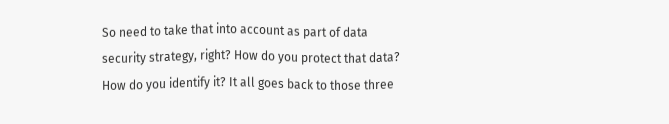So need to take that into account as part of data security strategy, right? How do you protect that data? How do you identify it? It all goes back to those three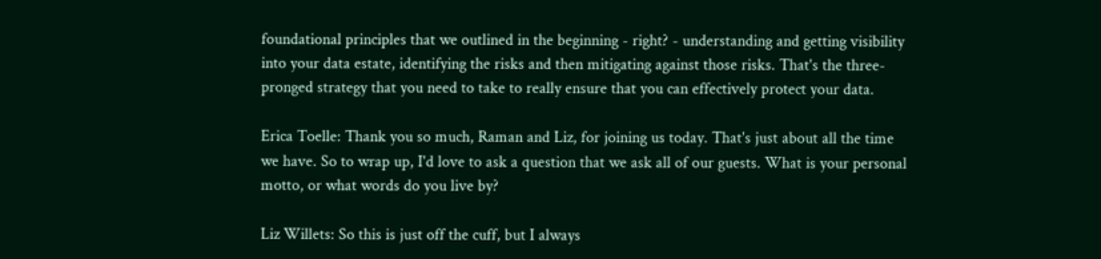foundational principles that we outlined in the beginning - right? - understanding and getting visibility into your data estate, identifying the risks and then mitigating against those risks. That's the three-pronged strategy that you need to take to really ensure that you can effectively protect your data.

Erica Toelle: Thank you so much, Raman and Liz, for joining us today. That's just about all the time we have. So to wrap up, I'd love to ask a question that we ask all of our guests. What is your personal motto, or what words do you live by?

Liz Willets: So this is just off the cuff, but I always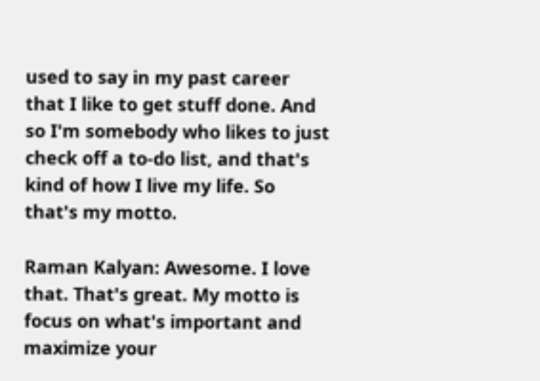used to say in my past career that I like to get stuff done. And so I'm somebody who likes to just check off a to-do list, and that's kind of how I live my life. So that's my motto.

Raman Kalyan: Awesome. I love that. That's great. My motto is focus on what's important and maximize your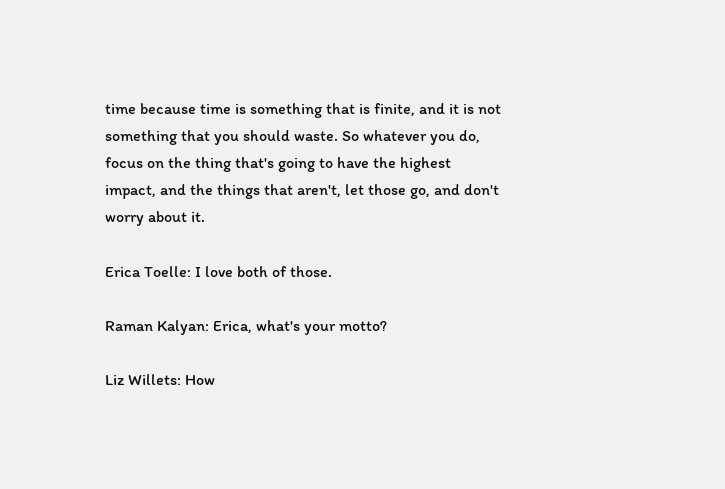time because time is something that is finite, and it is not something that you should waste. So whatever you do, focus on the thing that's going to have the highest impact, and the things that aren't, let those go, and don't worry about it.

Erica Toelle: I love both of those.

Raman Kalyan: Erica, what's your motto?

Liz Willets: How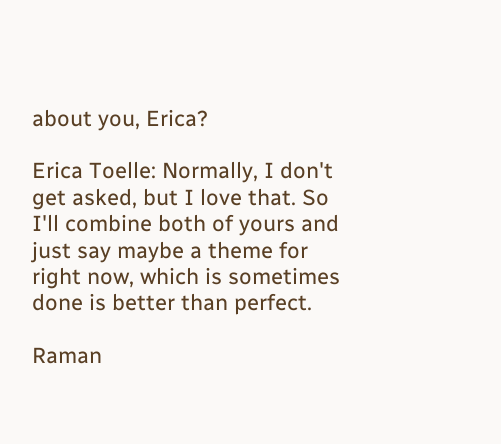about you, Erica?

Erica Toelle: Normally, I don't get asked, but I love that. So I'll combine both of yours and just say maybe a theme for right now, which is sometimes done is better than perfect.

Raman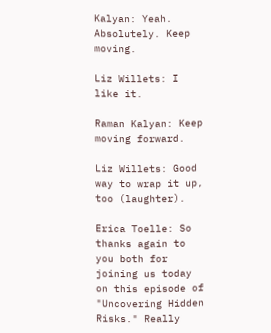Kalyan: Yeah. Absolutely. Keep moving.

Liz Willets: I like it.

Raman Kalyan: Keep moving forward.

Liz Willets: Good way to wrap it up, too (laughter).

Erica Toelle: So thanks again to you both for joining us today on this episode of "Uncovering Hidden Risks." Really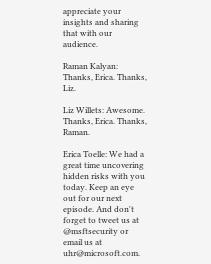appreciate your insights and sharing that with our audience.

Raman Kalyan: Thanks, Erica. Thanks, Liz.

Liz Willets: Awesome. Thanks, Erica. Thanks, Raman.

Erica Toelle: We had a great time uncovering hidden risks with you today. Keep an eye out for our next episode. And don't forget to tweet us at @msftsecurity or email us at uhr@microsoft.com.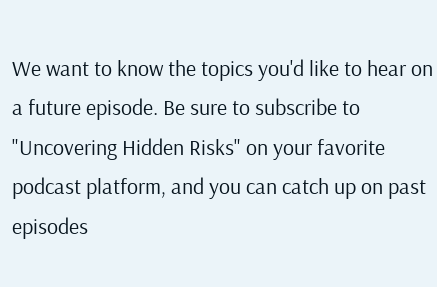We want to know the topics you'd like to hear on a future episode. Be sure to subscribe to "Uncovering Hidden Risks" on your favorite podcast platform, and you can catch up on past episodes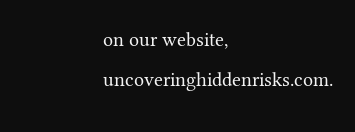on our website, uncoveringhiddenrisks.com.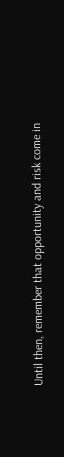Until then, remember that opportunity and risk come in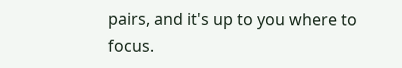pairs, and it's up to you where to focus.